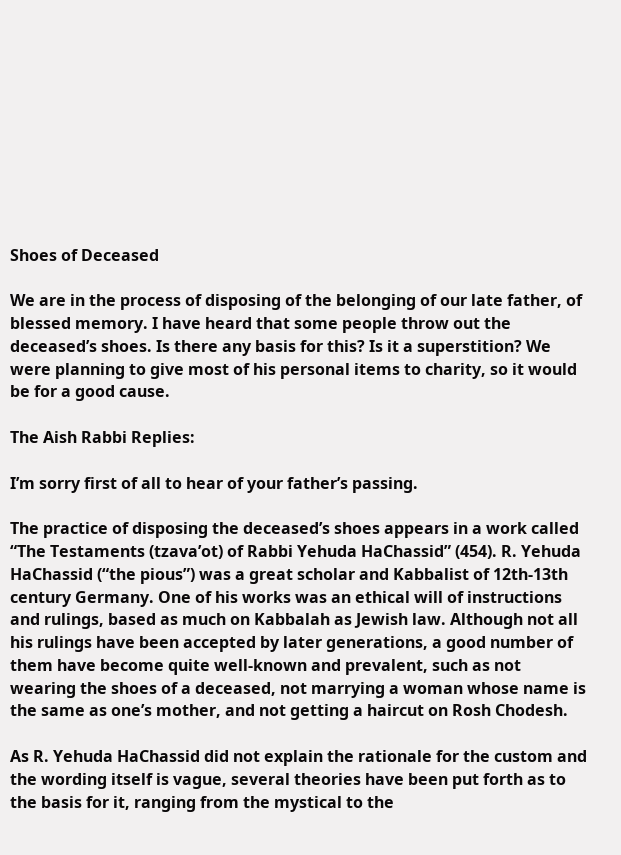Shoes of Deceased

We are in the process of disposing of the belonging of our late father, of blessed memory. I have heard that some people throw out the deceased’s shoes. Is there any basis for this? Is it a superstition? We were planning to give most of his personal items to charity, so it would be for a good cause.

The Aish Rabbi Replies:

I’m sorry first of all to hear of your father’s passing.

The practice of disposing the deceased’s shoes appears in a work called “The Testaments (tzava’ot) of Rabbi Yehuda HaChassid” (454). R. Yehuda HaChassid (“the pious”) was a great scholar and Kabbalist of 12th-13th century Germany. One of his works was an ethical will of instructions and rulings, based as much on Kabbalah as Jewish law. Although not all his rulings have been accepted by later generations, a good number of them have become quite well-known and prevalent, such as not wearing the shoes of a deceased, not marrying a woman whose name is the same as one’s mother, and not getting a haircut on Rosh Chodesh.

As R. Yehuda HaChassid did not explain the rationale for the custom and the wording itself is vague, several theories have been put forth as to the basis for it, ranging from the mystical to the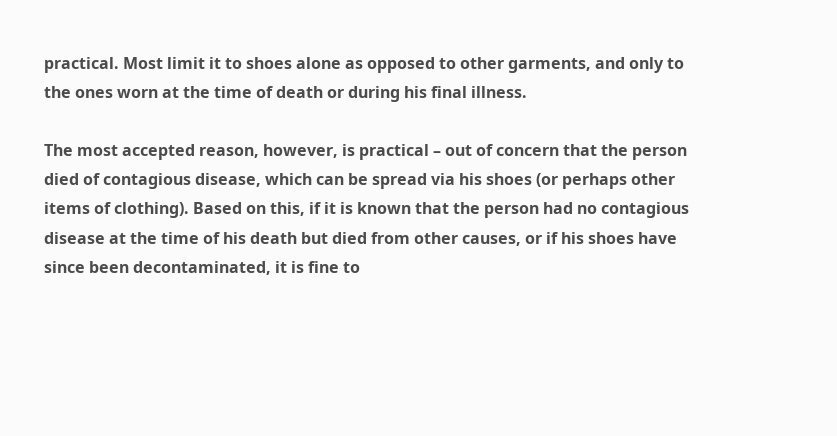practical. Most limit it to shoes alone as opposed to other garments, and only to the ones worn at the time of death or during his final illness.

The most accepted reason, however, is practical – out of concern that the person died of contagious disease, which can be spread via his shoes (or perhaps other items of clothing). Based on this, if it is known that the person had no contagious disease at the time of his death but died from other causes, or if his shoes have since been decontaminated, it is fine to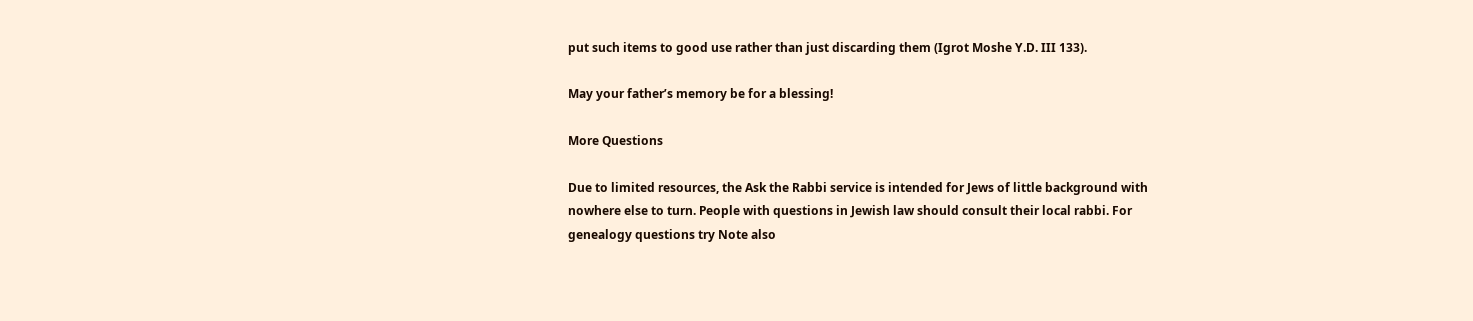put such items to good use rather than just discarding them (Igrot Moshe Y.D. III 133).

May your father’s memory be for a blessing!

More Questions

Due to limited resources, the Ask the Rabbi service is intended for Jews of little background with nowhere else to turn. People with questions in Jewish law should consult their local rabbi. For genealogy questions try Note also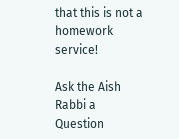that this is not a homework service!

Ask the Aish Rabbi a Question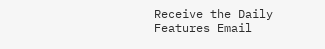Receive the Daily Features Email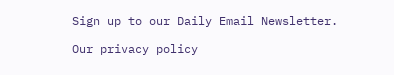Sign up to our Daily Email Newsletter.

Our privacy policy